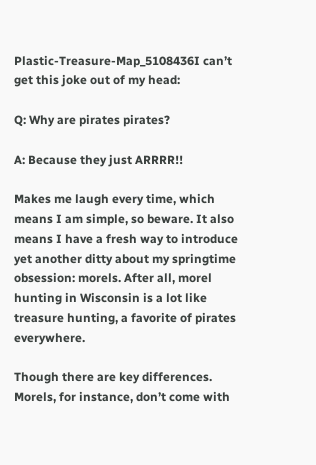Plastic-Treasure-Map_5108436I can’t get this joke out of my head:

Q: Why are pirates pirates?

A: Because they just ARRRR!!

Makes me laugh every time, which means I am simple, so beware. It also means I have a fresh way to introduce yet another ditty about my springtime obsession: morels. After all, morel hunting in Wisconsin is a lot like treasure hunting, a favorite of pirates everywhere.

Though there are key differences. Morels, for instance, don’t come with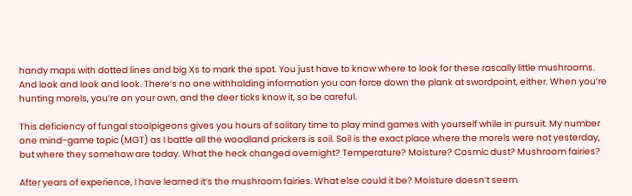handy maps with dotted lines and big Xs to mark the spot. You just have to know where to look for these rascally little mushrooms. And look and look and look. There’s no one withholding information you can force down the plank at swordpoint, either. When you’re hunting morels, you’re on your own, and the deer ticks know it, so be careful.

This deficiency of fungal stoolpigeons gives you hours of solitary time to play mind games with yourself while in pursuit. My number one mind-game topic (MGT) as I battle all the woodland prickers is soil. Soil is the exact place where the morels were not yesterday, but where they somehow are today. What the heck changed overnight? Temperature? Moisture? Cosmic dust? Mushroom fairies?

After years of experience, I have learned it’s the mushroom fairies. What else could it be? Moisture doesn’t seem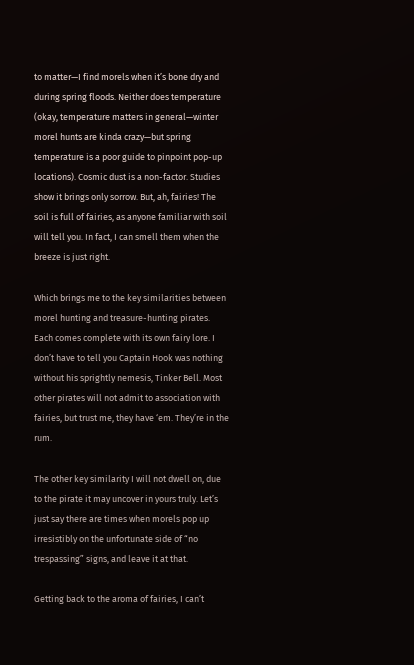to matter—I find morels when it’s bone dry and during spring floods. Neither does temperature (okay, temperature matters in general—winter morel hunts are kinda crazy—but spring temperature is a poor guide to pinpoint pop-up locations). Cosmic dust is a non-factor. Studies show it brings only sorrow. But, ah, fairies! The soil is full of fairies, as anyone familiar with soil will tell you. In fact, I can smell them when the breeze is just right.

Which brings me to the key similarities between morel hunting and treasure-hunting pirates. Each comes complete with its own fairy lore. I don’t have to tell you Captain Hook was nothing without his sprightly nemesis, Tinker Bell. Most other pirates will not admit to association with fairies, but trust me, they have ‘em. They’re in the rum.

The other key similarity I will not dwell on, due to the pirate it may uncover in yours truly. Let’s just say there are times when morels pop up irresistibly on the unfortunate side of “no trespassing” signs, and leave it at that.

Getting back to the aroma of fairies, I can’t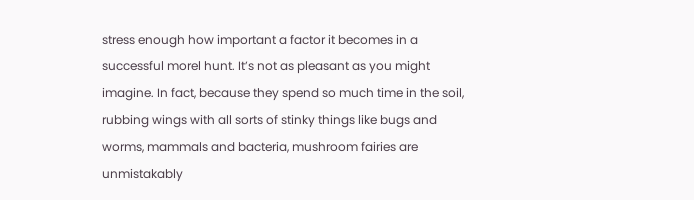stress enough how important a factor it becomes in a successful morel hunt. It’s not as pleasant as you might imagine. In fact, because they spend so much time in the soil, rubbing wings with all sorts of stinky things like bugs and worms, mammals and bacteria, mushroom fairies are unmistakably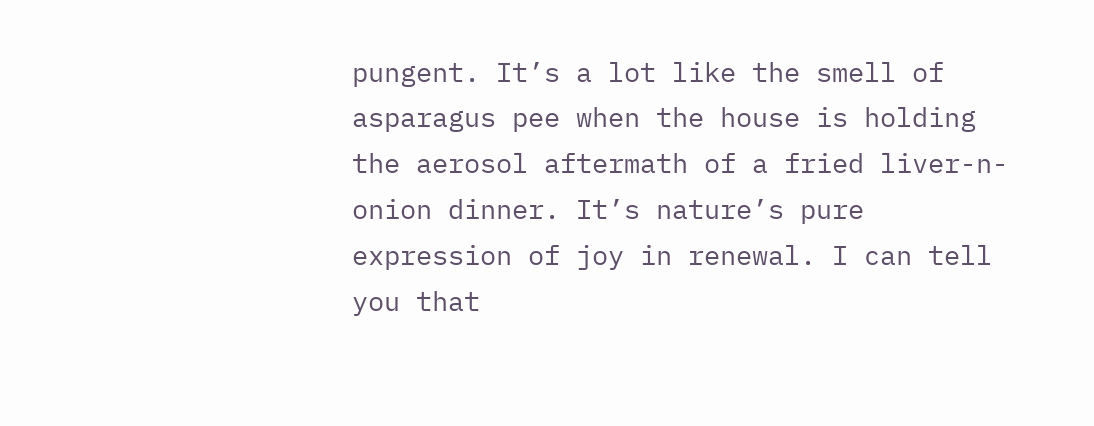pungent. It’s a lot like the smell of asparagus pee when the house is holding the aerosol aftermath of a fried liver-n-onion dinner. It’s nature’s pure expression of joy in renewal. I can tell you that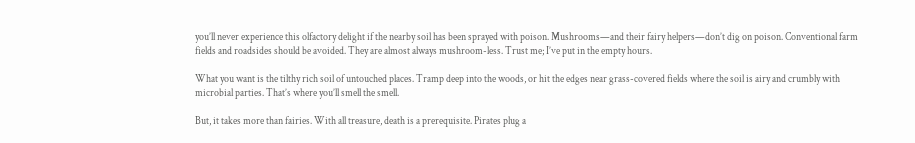you’ll never experience this olfactory delight if the nearby soil has been sprayed with poison. Mushrooms—and their fairy helpers—don’t dig on poison. Conventional farm fields and roadsides should be avoided. They are almost always mushroom-less. Trust me; I’ve put in the empty hours.

What you want is the tilthy rich soil of untouched places. Tramp deep into the woods, or hit the edges near grass-covered fields where the soil is airy and crumbly with microbial parties. That’s where you’ll smell the smell.

But, it takes more than fairies. With all treasure, death is a prerequisite. Pirates plug a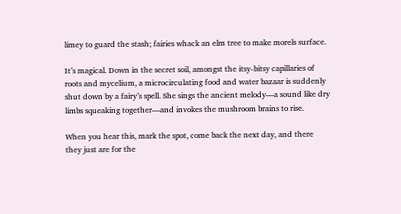limey to guard the stash; fairies whack an elm tree to make morels surface.

It’s magical. Down in the secret soil, amongst the itsy-bitsy capillaries of roots and mycelium, a microcirculating food and water bazaar is suddenly shut down by a fairy’s spell. She sings the ancient melody—a sound like dry limbs squeaking together—and invokes the mushroom brains to rise.

When you hear this, mark the spot, come back the next day, and there they just are for the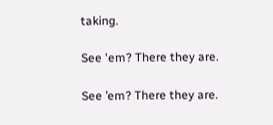taking.

See 'em? There they are.

See ’em? There they are.